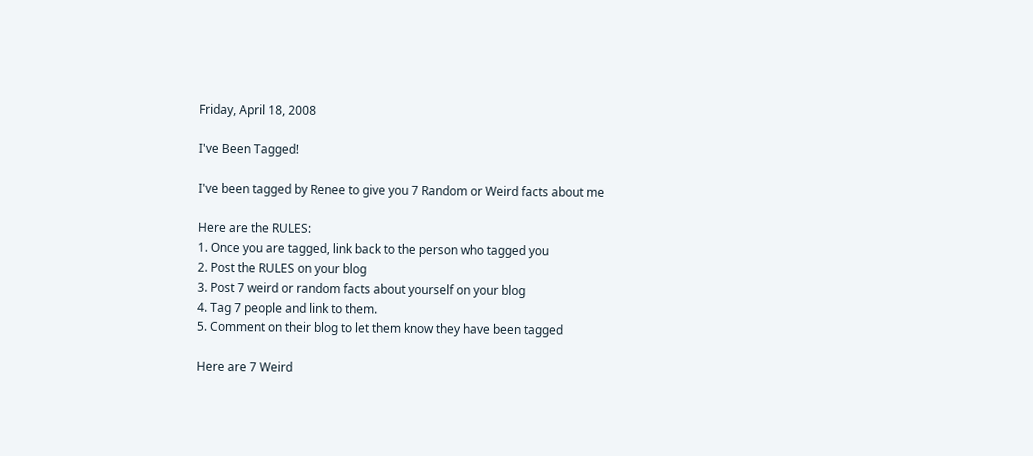Friday, April 18, 2008

I've Been Tagged!

I've been tagged by Renee to give you 7 Random or Weird facts about me

Here are the RULES:
1. Once you are tagged, link back to the person who tagged you
2. Post the RULES on your blog
3. Post 7 weird or random facts about yourself on your blog
4. Tag 7 people and link to them.
5. Comment on their blog to let them know they have been tagged

Here are 7 Weird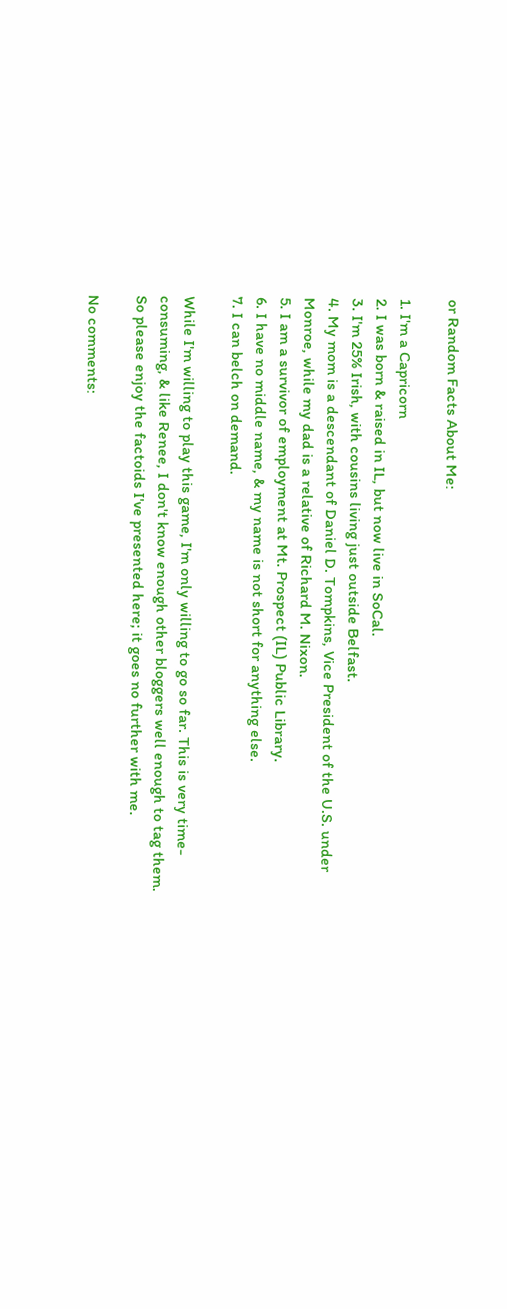or Random Facts About Me:

1. I'm a Capricorn
2. I was born & raised in IL, but now live in SoCal.
3. I'm 25% Irish, with cousins living just outside Belfast.
4. My mom is a descendant of Daniel D. Tompkins, Vice President of the U.S. under Monroe, while my dad is a relative of Richard M. Nixon.
5. I am a survivor of employment at Mt. Prospect (IL) Public Library.
6. I have no middle name, & my name is not short for anything else.
7. I can belch on demand.

While I'm willing to play this game, I'm only willing to go so far. This is very time-consuming, & like Renee, I don't know enough other bloggers well enough to tag them. So please enjoy the factoids I've presented here; it goes no further with me.

No comments: